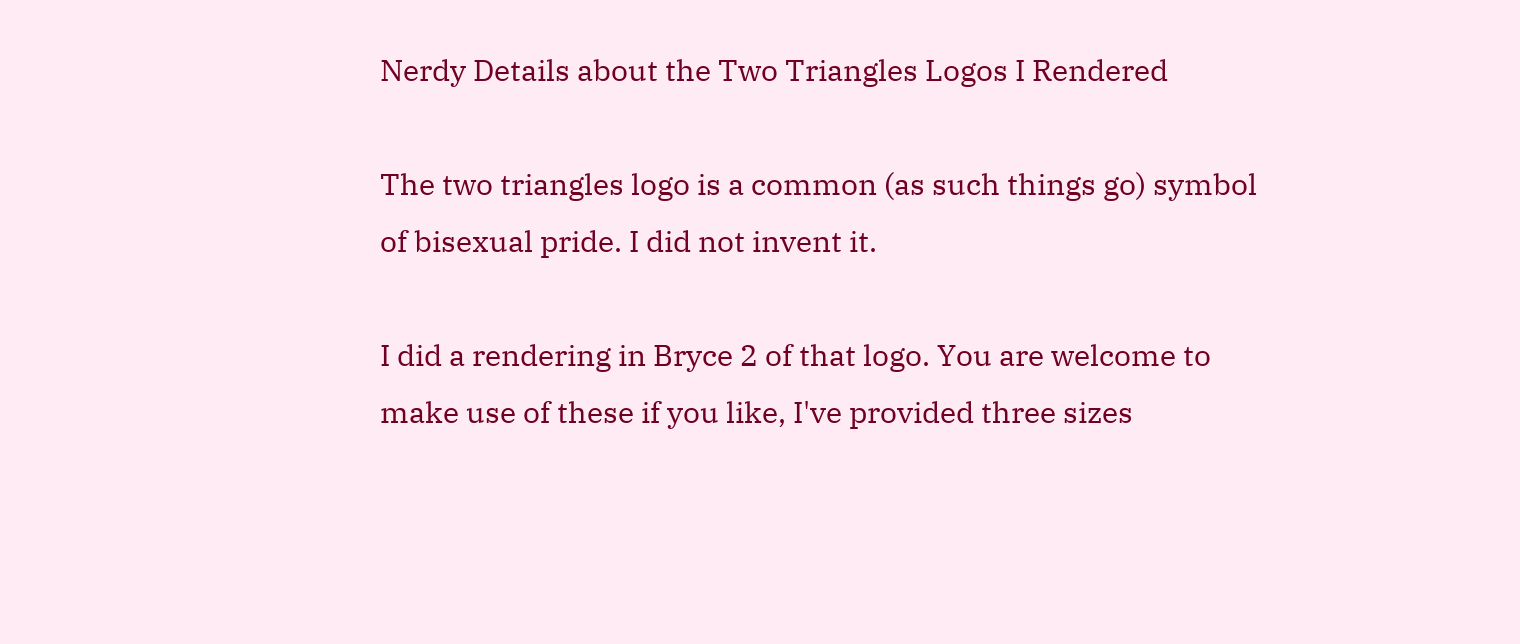Nerdy Details about the Two Triangles Logos I Rendered

The two triangles logo is a common (as such things go) symbol of bisexual pride. I did not invent it.

I did a rendering in Bryce 2 of that logo. You are welcome to make use of these if you like, I've provided three sizes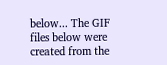below... The GIF files below were created from the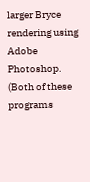larger Bryce rendering using Adobe Photoshop. (Both of these programs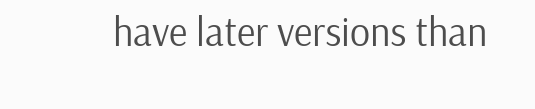have later versions than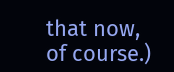that now, of course.)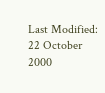Last Modified: 22 October 2000